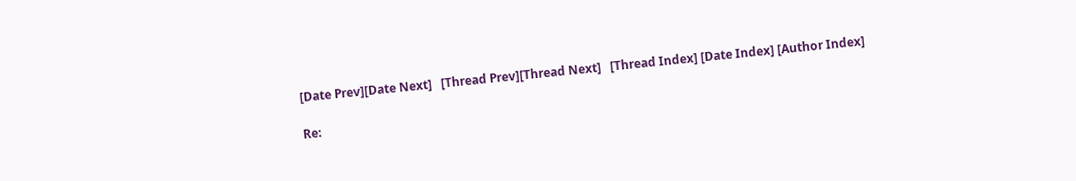[Date Prev][Date Next]   [Thread Prev][Thread Next]   [Thread Index] [Date Index] [Author Index]

Re: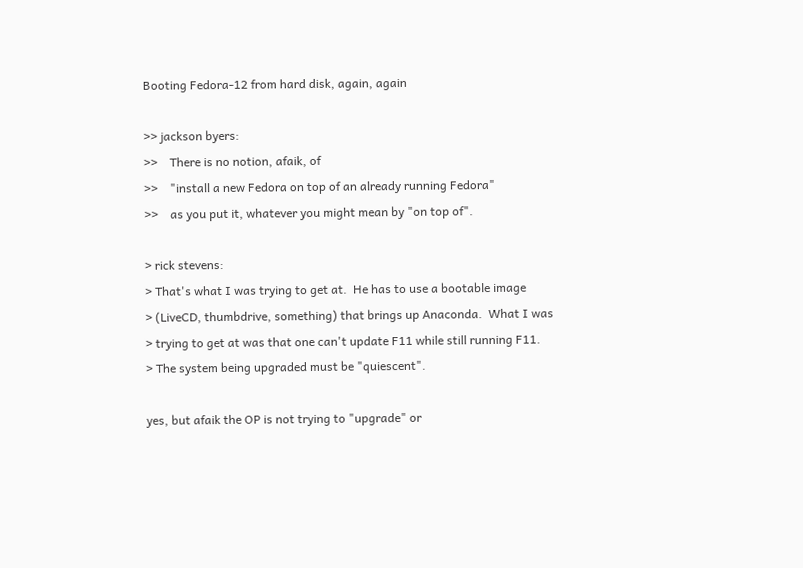Booting Fedora-12 from hard disk, again, again

>> jackson byers:
>>    There is no notion, afaik, of
>>    "install a new Fedora on top of an already running Fedora"
>>    as you put it, whatever you might mean by "on top of".

> rick stevens:
> That's what I was trying to get at.  He has to use a bootable image
> (LiveCD, thumbdrive, something) that brings up Anaconda.  What I was
> trying to get at was that one can't update F11 while still running F11.
> The system being upgraded must be "quiescent".

yes, but afaik the OP is not trying to "upgrade" or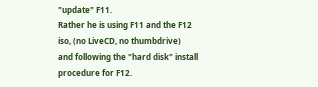"update" F11.
Rather he is using F11 and the F12 iso, (no LiveCD, no thumbdrive)
and following the "hard disk" install procedure for F12.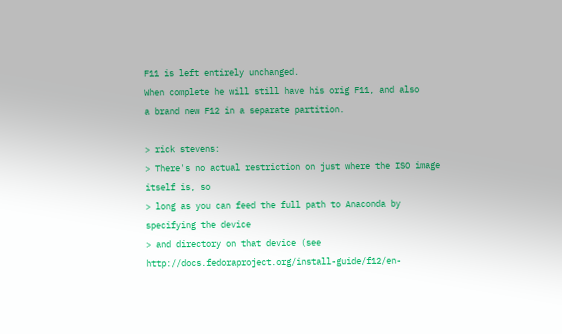F11 is left entirely unchanged.
When complete he will still have his orig F11, and also
a brand new F12 in a separate partition.

> rick stevens:
> There's no actual restriction on just where the ISO image itself is, so
> long as you can feed the full path to Anaconda by specifying the device
> and directory on that device (see http://docs.fedoraproject.org/install-guide/f12/en-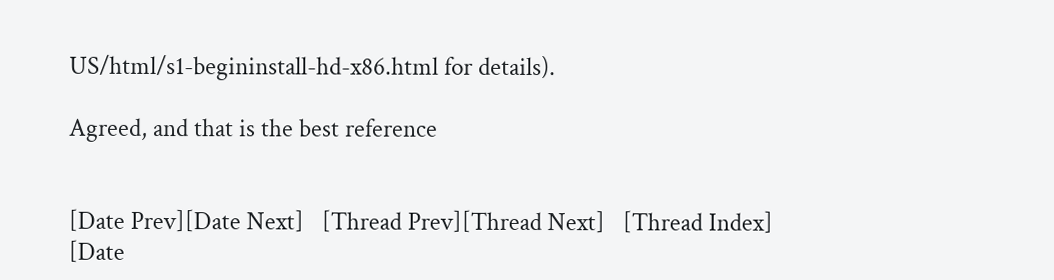US/html/s1-begininstall-hd-x86.html for details).

Agreed, and that is the best reference


[Date Prev][Date Next]   [Thread Prev][Thread Next]   [Thread Index] [Date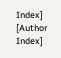Index] [Author Index]